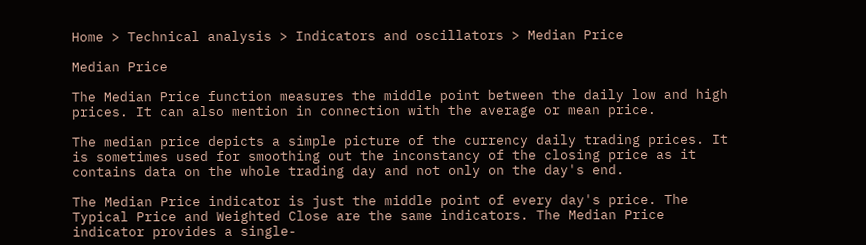Home > Technical analysis > Indicators and oscillators > Median Price

Median Price

The Median Price function measures the middle point between the daily low and high prices. It can also mention in connection with the average or mean price.

The median price depicts a simple picture of the currency daily trading prices. It is sometimes used for smoothing out the inconstancy of the closing price as it contains data on the whole trading day and not only on the day's end.

The Median Price indicator is just the middle point of every day's price. The Typical Price and Weighted Close are the same indicators. The Median Price indicator provides a single-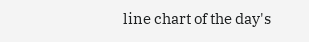line chart of the day's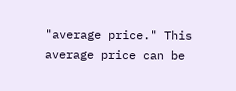"average price." This average price can be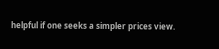helpful if one seeks a simpler prices view.